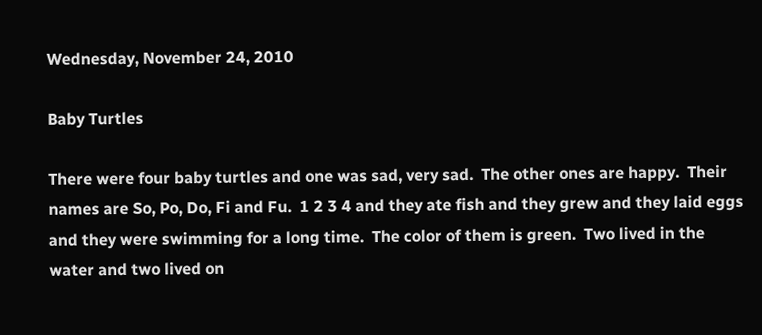Wednesday, November 24, 2010

Baby Turtles

There were four baby turtles and one was sad, very sad.  The other ones are happy.  Their names are So, Po, Do, Fi and Fu.  1 2 3 4 and they ate fish and they grew and they laid eggs and they were swimming for a long time.  The color of them is green.  Two lived in the water and two lived on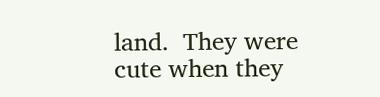land.  They were cute when they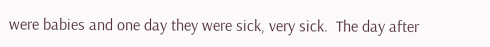were babies and one day they were sick, very sick.  The day after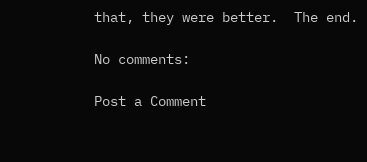that, they were better.  The end.

No comments:

Post a Comment